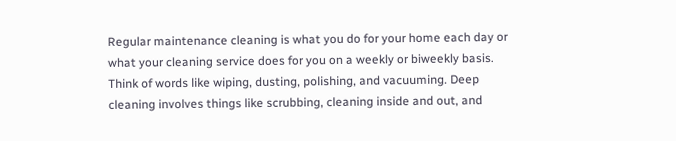Regular maintenance cleaning is what you do for your home each day or what your cleaning service does for you on a weekly or biweekly basis. Think of words like wiping, dusting, polishing, and vacuuming. Deep cleaning involves things like scrubbing, cleaning inside and out, and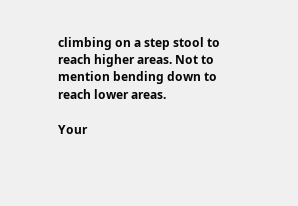climbing on a step stool to reach higher areas. Not to mention bending down to reach lower areas.

Your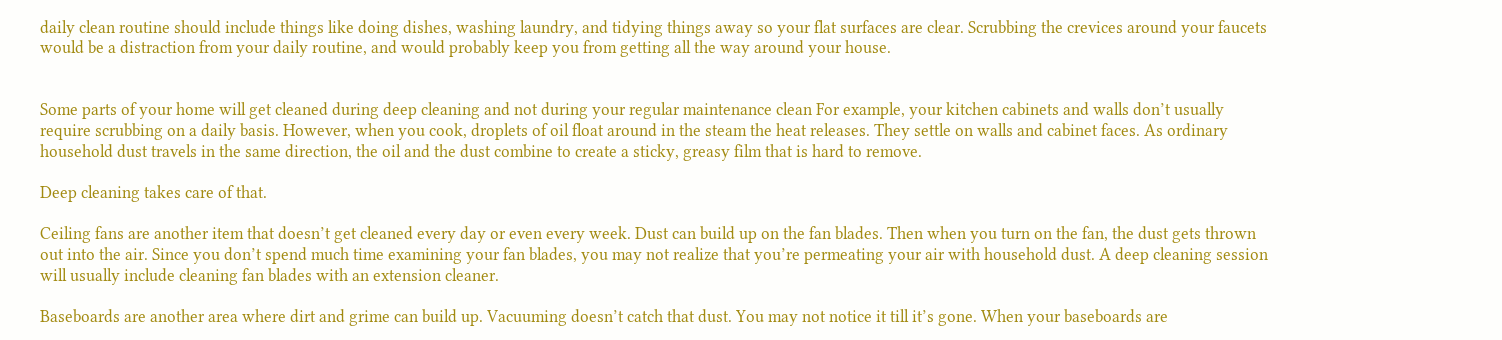daily clean routine should include things like doing dishes, washing laundry, and tidying things away so your flat surfaces are clear. Scrubbing the crevices around your faucets would be a distraction from your daily routine, and would probably keep you from getting all the way around your house.


Some parts of your home will get cleaned during deep cleaning and not during your regular maintenance clean For example, your kitchen cabinets and walls don’t usually require scrubbing on a daily basis. However, when you cook, droplets of oil float around in the steam the heat releases. They settle on walls and cabinet faces. As ordinary household dust travels in the same direction, the oil and the dust combine to create a sticky, greasy film that is hard to remove.

Deep cleaning takes care of that.

Ceiling fans are another item that doesn’t get cleaned every day or even every week. Dust can build up on the fan blades. Then when you turn on the fan, the dust gets thrown out into the air. Since you don’t spend much time examining your fan blades, you may not realize that you’re permeating your air with household dust. A deep cleaning session will usually include cleaning fan blades with an extension cleaner.

Baseboards are another area where dirt and grime can build up. Vacuuming doesn’t catch that dust. You may not notice it till it’s gone. When your baseboards are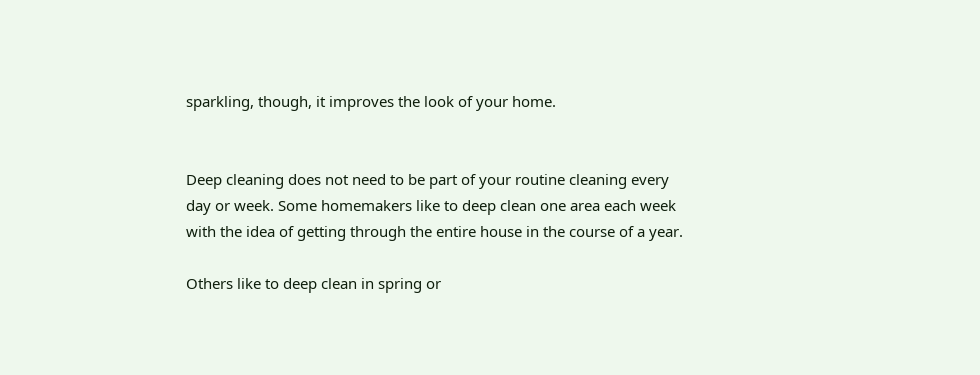sparkling, though, it improves the look of your home.


Deep cleaning does not need to be part of your routine cleaning every day or week. Some homemakers like to deep clean one area each week with the idea of getting through the entire house in the course of a year.

Others like to deep clean in spring or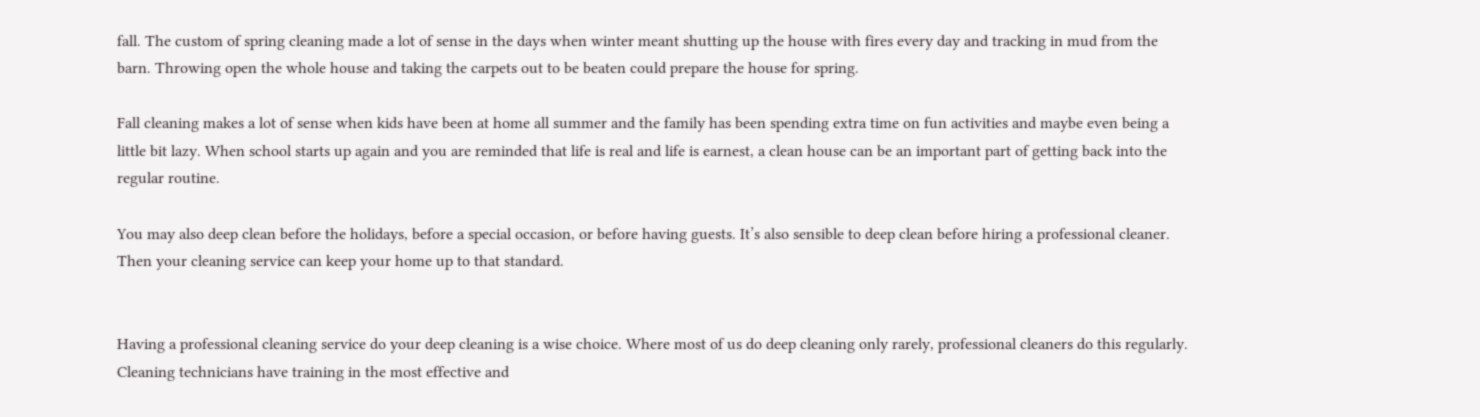fall. The custom of spring cleaning made a lot of sense in the days when winter meant shutting up the house with fires every day and tracking in mud from the barn. Throwing open the whole house and taking the carpets out to be beaten could prepare the house for spring.

Fall cleaning makes a lot of sense when kids have been at home all summer and the family has been spending extra time on fun activities and maybe even being a little bit lazy. When school starts up again and you are reminded that life is real and life is earnest, a clean house can be an important part of getting back into the regular routine.

You may also deep clean before the holidays, before a special occasion, or before having guests. It’s also sensible to deep clean before hiring a professional cleaner. Then your cleaning service can keep your home up to that standard.


Having a professional cleaning service do your deep cleaning is a wise choice. Where most of us do deep cleaning only rarely, professional cleaners do this regularly. Cleaning technicians have training in the most effective and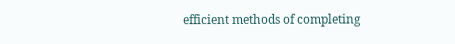efficient methods of completing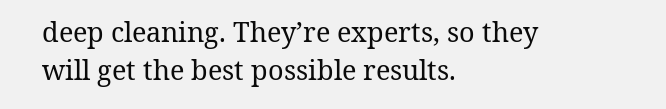deep cleaning. They’re experts, so they will get the best possible results.